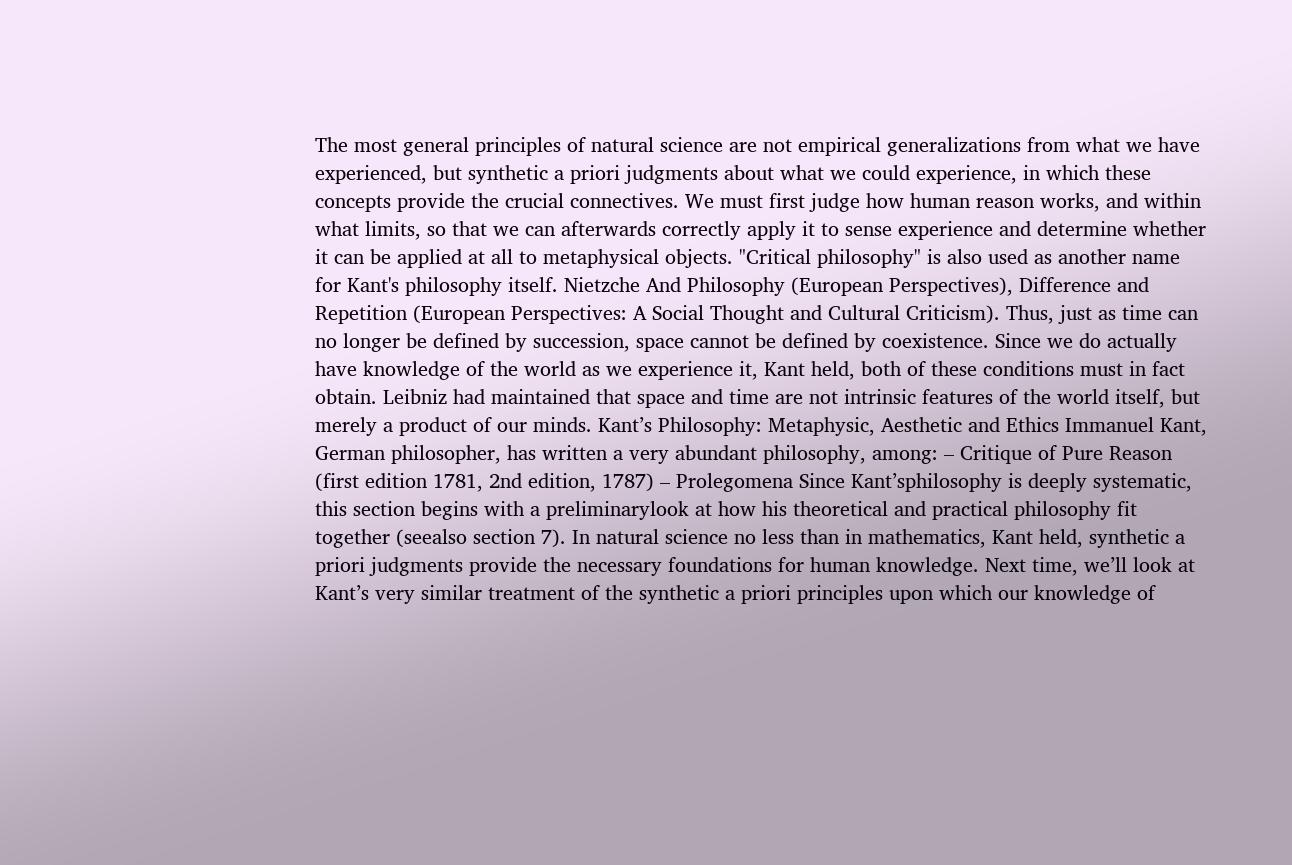The most general principles of natural science are not empirical generalizations from what we have experienced, but synthetic a priori judgments about what we could experience, in which these concepts provide the crucial connectives. We must first judge how human reason works, and within what limits, so that we can afterwards correctly apply it to sense experience and determine whether it can be applied at all to metaphysical objects. "Critical philosophy" is also used as another name for Kant's philosophy itself. Nietzche And Philosophy (European Perspectives), Difference and Repetition (European Perspectives: A Social Thought and Cultural Criticism). Thus, just as time can no longer be defined by succession, space cannot be defined by coexistence. Since we do actually have knowledge of the world as we experience it, Kant held, both of these conditions must in fact obtain. Leibniz had maintained that space and time are not intrinsic features of the world itself, but merely a product of our minds. Kant’s Philosophy: Metaphysic, Aesthetic and Ethics Immanuel Kant, German philosopher, has written a very abundant philosophy, among: – Critique of Pure Reason (first edition 1781, 2nd edition, 1787) – Prolegomena Since Kant’sphilosophy is deeply systematic, this section begins with a preliminarylook at how his theoretical and practical philosophy fit together (seealso section 7). In natural science no less than in mathematics, Kant held, synthetic a priori judgments provide the necessary foundations for human knowledge. Next time, we’ll look at Kant’s very similar treatment of the synthetic a priori principles upon which our knowledge of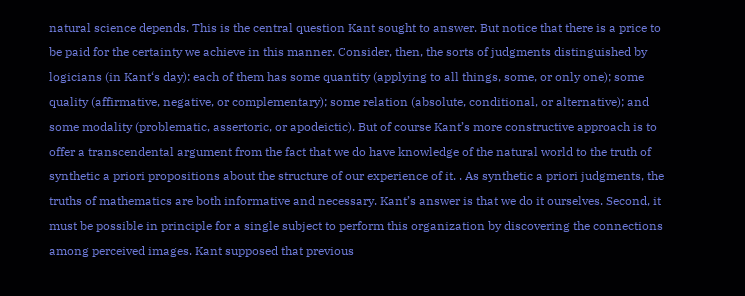natural science depends. This is the central question Kant sought to answer. But notice that there is a price to be paid for the certainty we achieve in this manner. Consider, then, the sorts of judgments distinguished by logicians (in Kant‘s day): each of them has some quantity (applying to all things, some, or only one); some quality (affirmative, negative, or complementary); some relation (absolute, conditional, or alternative); and some modality (problematic, assertoric, or apodeictic). But of course Kant’s more constructive approach is to offer a transcendental argument from the fact that we do have knowledge of the natural world to the truth of synthetic a priori propositions about the structure of our experience of it. . As synthetic a priori judgments, the truths of mathematics are both informative and necessary. Kant’s answer is that we do it ourselves. Second, it must be possible in principle for a single subject to perform this organization by discovering the connections among perceived images. Kant supposed that previous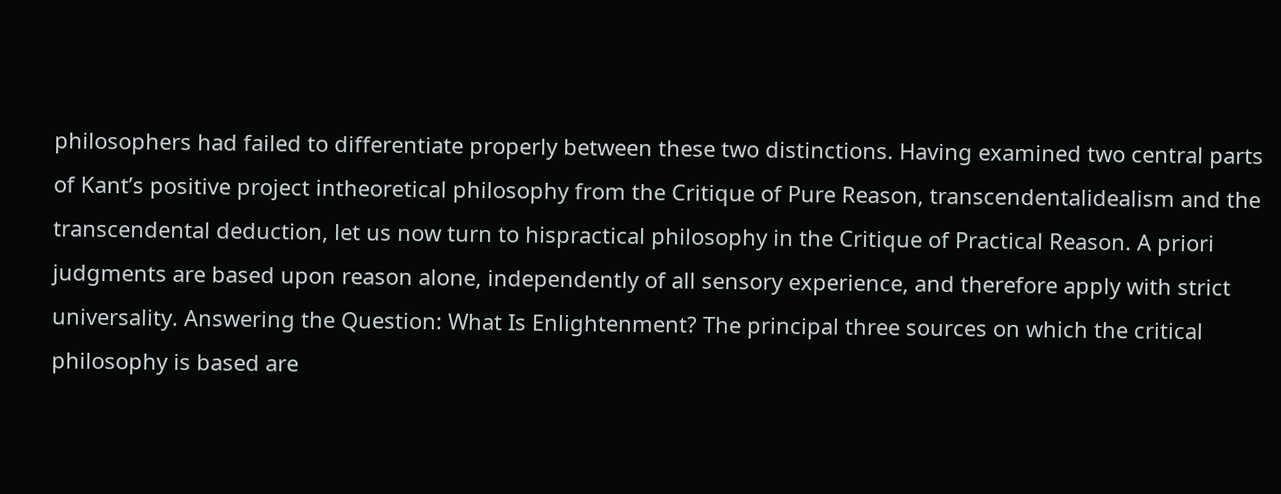philosophers had failed to differentiate properly between these two distinctions. Having examined two central parts of Kant’s positive project intheoretical philosophy from the Critique of Pure Reason, transcendentalidealism and the transcendental deduction, let us now turn to hispractical philosophy in the Critique of Practical Reason. A priori judgments are based upon reason alone, independently of all sensory experience, and therefore apply with strict universality. Answering the Question: What Is Enlightenment? The principal three sources on which the critical philosophy is based are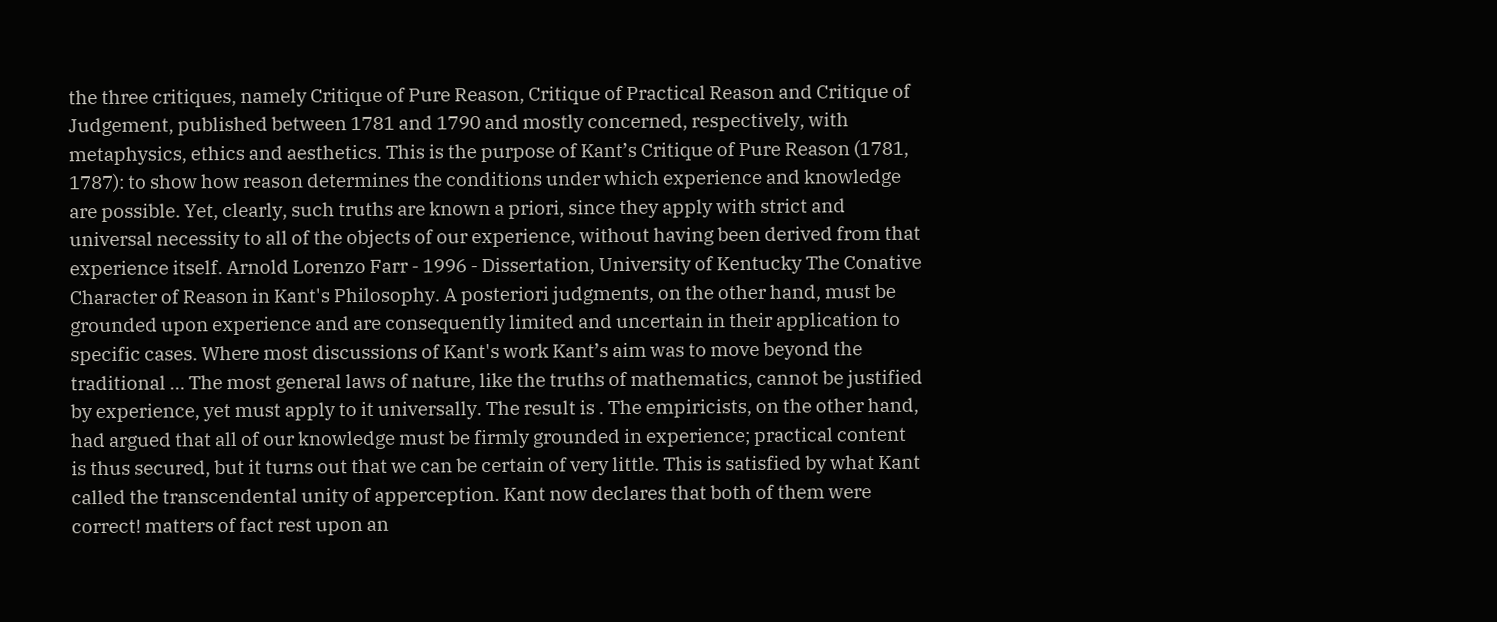the three critiques, namely Critique of Pure Reason, Critique of Practical Reason and Critique of Judgement, published between 1781 and 1790 and mostly concerned, respectively, with metaphysics, ethics and aesthetics. This is the purpose of Kant’s Critique of Pure Reason (1781, 1787): to show how reason determines the conditions under which experience and knowledge are possible. Yet, clearly, such truths are known a priori, since they apply with strict and universal necessity to all of the objects of our experience, without having been derived from that experience itself. Arnold Lorenzo Farr - 1996 - Dissertation, University of Kentucky The Conative Character of Reason in Kant's Philosophy. A posteriori judgments, on the other hand, must be grounded upon experience and are consequently limited and uncertain in their application to specific cases. Where most discussions of Kant's work Kant’s aim was to move beyond the traditional … The most general laws of nature, like the truths of mathematics, cannot be justified by experience, yet must apply to it universally. The result is . The empiricists, on the other hand, had argued that all of our knowledge must be firmly grounded in experience; practical content is thus secured, but it turns out that we can be certain of very little. This is satisfied by what Kant called the transcendental unity of apperception. Kant now declares that both of them were correct! matters of fact rest upon an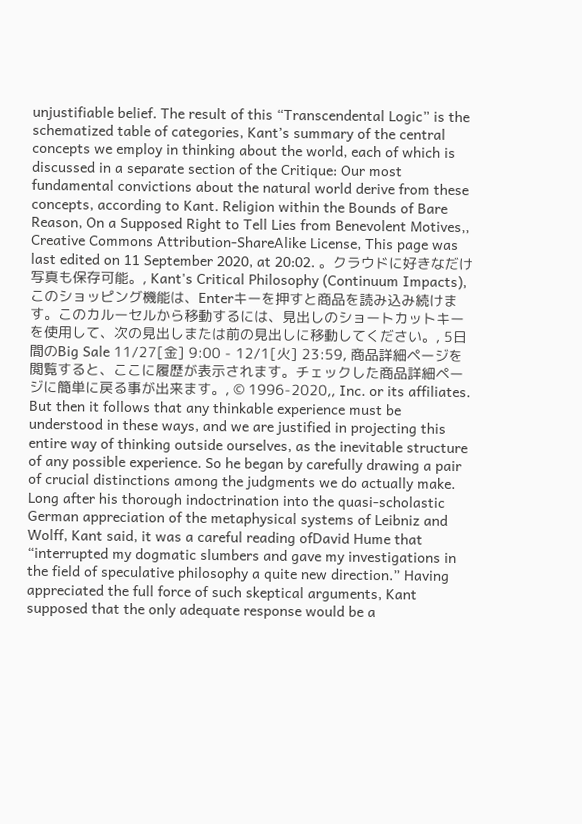unjustifiable belief. The result of this “Transcendental Logic” is the schematized table of categories, Kant’s summary of the central concepts we employ in thinking about the world, each of which is discussed in a separate section of the Critique: Our most fundamental convictions about the natural world derive from these concepts, according to Kant. Religion within the Bounds of Bare Reason, On a Supposed Right to Tell Lies from Benevolent Motives,, Creative Commons Attribution-ShareAlike License, This page was last edited on 11 September 2020, at 20:02. 。クラウドに好きなだけ写真も保存可能。, Kant's Critical Philosophy (Continuum Impacts), このショッピング機能は、Enterキーを押すと商品を読み込み続けます。このカルーセルから移動するには、見出しのショートカットキーを使用して、次の見出しまたは前の見出しに移動してください。, 5日間のBig Sale 11/27[金] 9:00 - 12/1[火] 23:59, 商品詳細ページを閲覧すると、ここに履歴が表示されます。チェックした商品詳細ページに簡単に戻る事が出来ます。, © 1996-2020,, Inc. or its affiliates. But then it follows that any thinkable experience must be understood in these ways, and we are justified in projecting this entire way of thinking outside ourselves, as the inevitable structure of any possible experience. So he began by carefully drawing a pair of crucial distinctions among the judgments we do actually make. Long after his thorough indoctrination into the quasi-scholastic German appreciation of the metaphysical systems of Leibniz and Wolff, Kant said, it was a careful reading ofDavid Hume that “interrupted my dogmatic slumbers and gave my investigations in the field of speculative philosophy a quite new direction.” Having appreciated the full force of such skeptical arguments, Kant supposed that the only adequate response would be a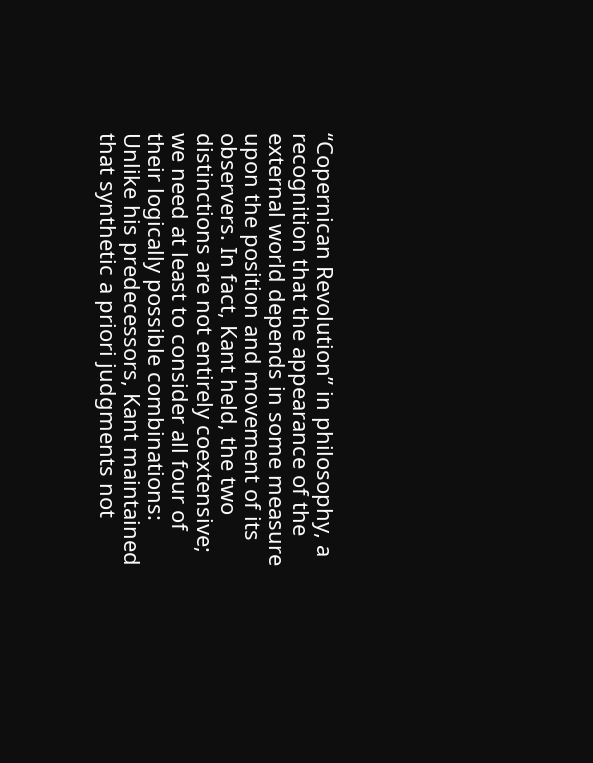“Copernican Revolution” in philosophy, a recognition that the appearance of the external world depends in some measure upon the position and movement of its observers. In fact, Kant held, the two distinctions are not entirely coextensive; we need at least to consider all four of their logically possible combinations: Unlike his predecessors, Kant maintained that synthetic a priori judgments not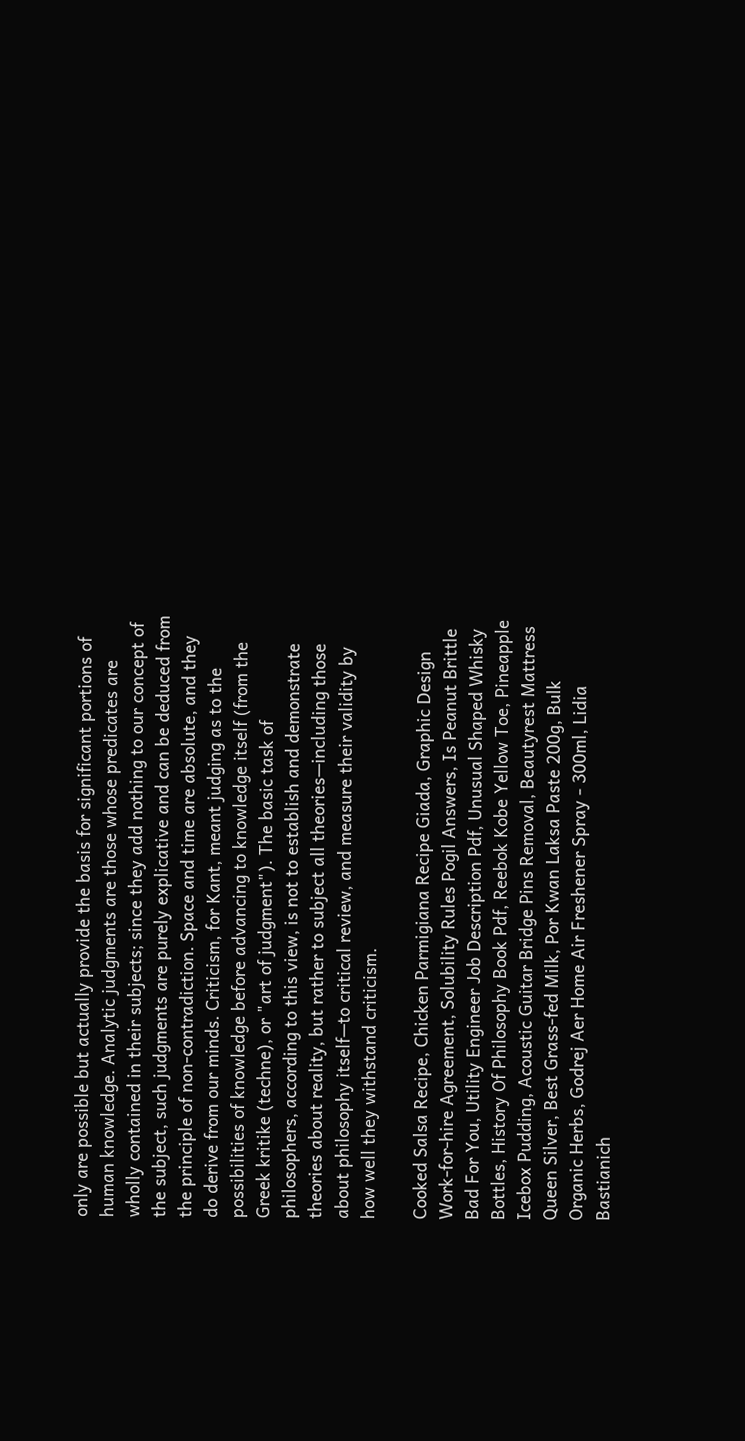only are possible but actually provide the basis for significant portions of human knowledge. Analytic judgments are those whose predicates are wholly contained in their subjects; since they add nothing to our concept of the subject, such judgments are purely explicative and can be deduced from the principle of non-contradiction. Space and time are absolute, and they do derive from our minds. Criticism, for Kant, meant judging as to the possibilities of knowledge before advancing to knowledge itself (from the Greek kritike (techne), or "art of judgment"). The basic task of philosophers, according to this view, is not to establish and demonstrate theories about reality, but rather to subject all theories—including those about philosophy itself—to critical review, and measure their validity by how well they withstand criticism.

Cooked Salsa Recipe, Chicken Parmigiana Recipe Giada, Graphic Design Work-for-hire Agreement, Solubility Rules Pogil Answers, Is Peanut Brittle Bad For You, Utility Engineer Job Description Pdf, Unusual Shaped Whisky Bottles, History Of Philosophy Book Pdf, Reebok Kobe Yellow Toe, Pineapple Icebox Pudding, Acoustic Guitar Bridge Pins Removal, Beautyrest Mattress Queen Silver, Best Grass-fed Milk, Por Kwan Laksa Paste 200g, Bulk Organic Herbs, Godrej Aer Home Air Freshener Spray - 300ml, Lidia Bastianich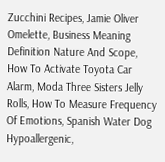Zucchini Recipes, Jamie Oliver Omelette, Business Meaning Definition Nature And Scope, How To Activate Toyota Car Alarm, Moda Three Sisters Jelly Rolls, How To Measure Frequency Of Emotions, Spanish Water Dog Hypoallergenic,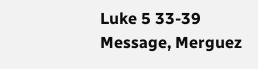Luke 5 33-39 Message, Merguez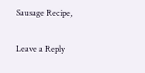Sausage Recipe,

Leave a Reply